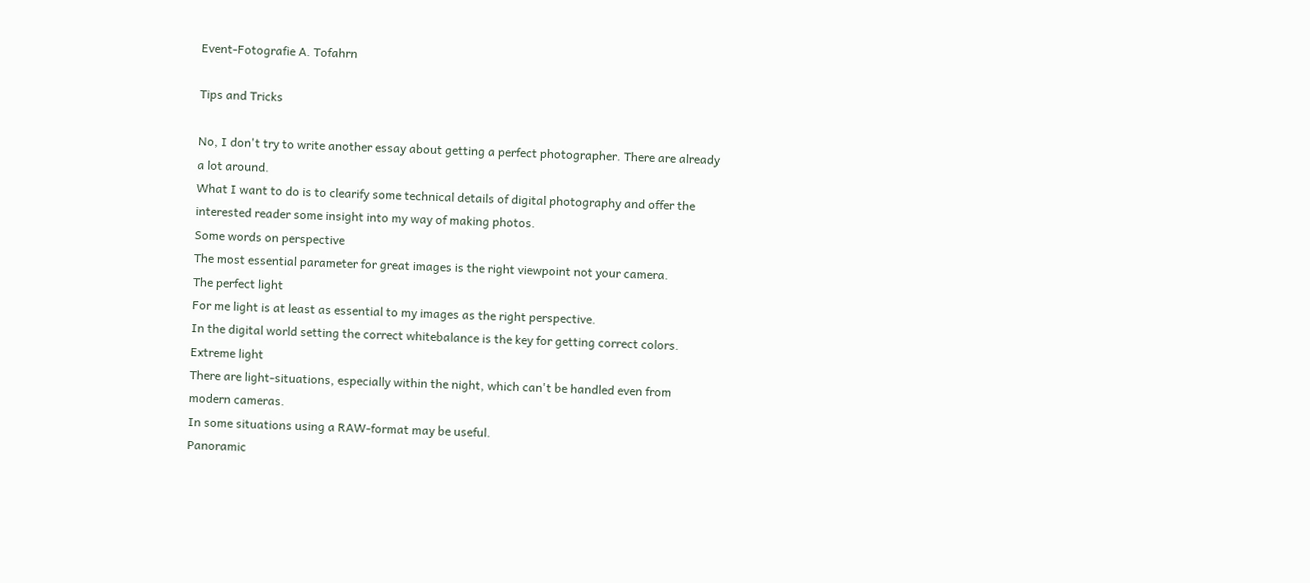Event-Fotografie A. Tofahrn

Tips and Tricks

No, I don't try to write another essay about getting a perfect photographer. There are already a lot around.
What I want to do is to clearify some technical details of digital photography and offer the interested reader some insight into my way of making photos.
Some words on perspective
The most essential parameter for great images is the right viewpoint not your camera.
The perfect light
For me light is at least as essential to my images as the right perspective.
In the digital world setting the correct whitebalance is the key for getting correct colors.
Extreme light
There are light-situations, especially within the night, which can't be handled even from modern cameras.
In some situations using a RAW-format may be useful.
Panoramic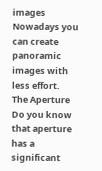images
Nowadays you can create panoramic images with less effort.
The Aperture
Do you know that aperture has a significant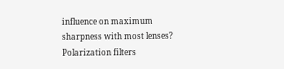influence on maximum sharpness with most lenses?
Polarization filters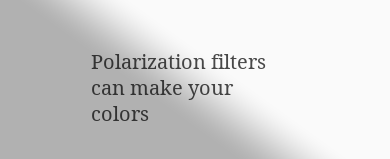Polarization filters can make your colors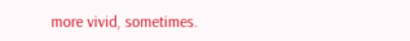more vivid, sometimes.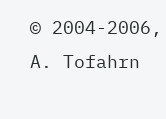© 2004-2006, A. Tofahrn